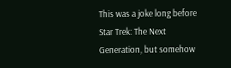This was a joke long before Star Trek: The Next Generation, but somehow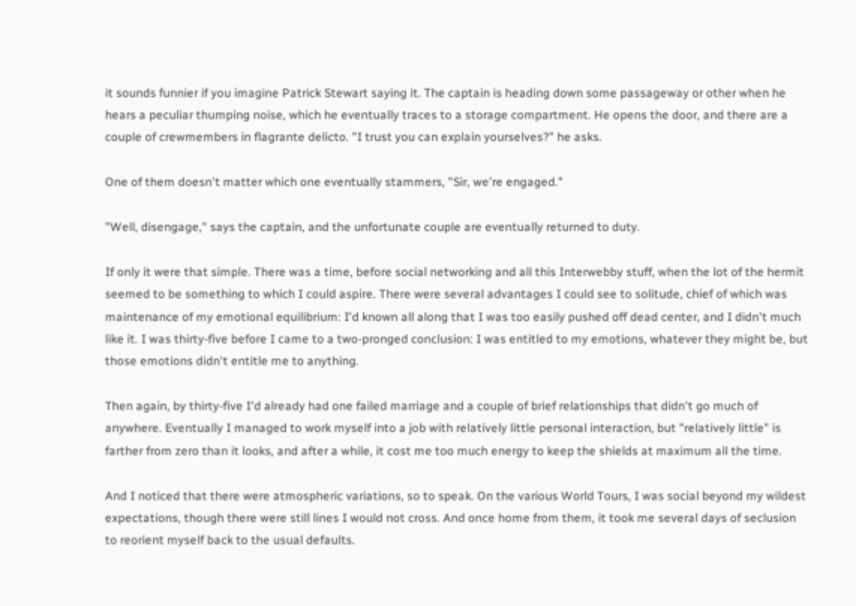it sounds funnier if you imagine Patrick Stewart saying it. The captain is heading down some passageway or other when he hears a peculiar thumping noise, which he eventually traces to a storage compartment. He opens the door, and there are a couple of crewmembers in flagrante delicto. "I trust you can explain yourselves?" he asks.

One of them doesn't matter which one eventually stammers, "Sir, we're engaged."

"Well, disengage," says the captain, and the unfortunate couple are eventually returned to duty.

If only it were that simple. There was a time, before social networking and all this Interwebby stuff, when the lot of the hermit seemed to be something to which I could aspire. There were several advantages I could see to solitude, chief of which was maintenance of my emotional equilibrium: I'd known all along that I was too easily pushed off dead center, and I didn't much like it. I was thirty-five before I came to a two-pronged conclusion: I was entitled to my emotions, whatever they might be, but those emotions didn't entitle me to anything.

Then again, by thirty-five I'd already had one failed marriage and a couple of brief relationships that didn't go much of anywhere. Eventually I managed to work myself into a job with relatively little personal interaction, but "relatively little" is farther from zero than it looks, and after a while, it cost me too much energy to keep the shields at maximum all the time.

And I noticed that there were atmospheric variations, so to speak. On the various World Tours, I was social beyond my wildest expectations, though there were still lines I would not cross. And once home from them, it took me several days of seclusion to reorient myself back to the usual defaults.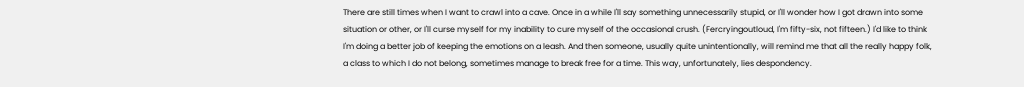There are still times when I want to crawl into a cave. Once in a while I'll say something unnecessarily stupid, or I'll wonder how I got drawn into some situation or other, or I'll curse myself for my inability to cure myself of the occasional crush. (Fercryingoutloud, I'm fifty-six, not fifteen.) I'd like to think I'm doing a better job of keeping the emotions on a leash. And then someone, usually quite unintentionally, will remind me that all the really happy folk, a class to which I do not belong, sometimes manage to break free for a time. This way, unfortunately, lies despondency.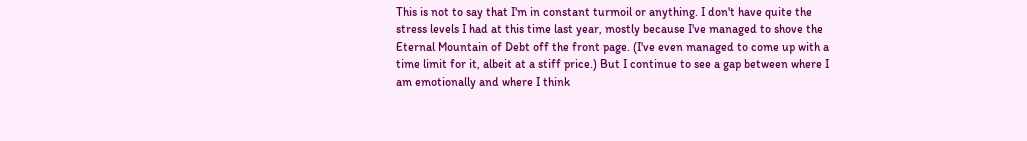This is not to say that I'm in constant turmoil or anything. I don't have quite the stress levels I had at this time last year, mostly because I've managed to shove the Eternal Mountain of Debt off the front page. (I've even managed to come up with a time limit for it, albeit at a stiff price.) But I continue to see a gap between where I am emotionally and where I think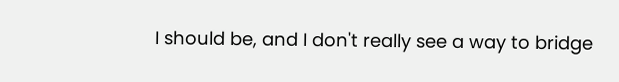I should be, and I don't really see a way to bridge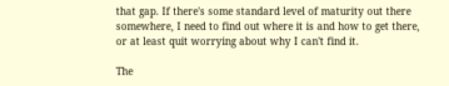that gap. If there's some standard level of maturity out there somewhere, I need to find out where it is and how to get there, or at least quit worrying about why I can't find it.

The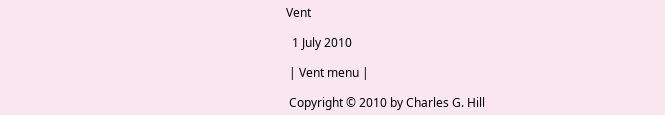Vent

  1 July 2010

 | Vent menu |

 Copyright © 2010 by Charles G. Hill